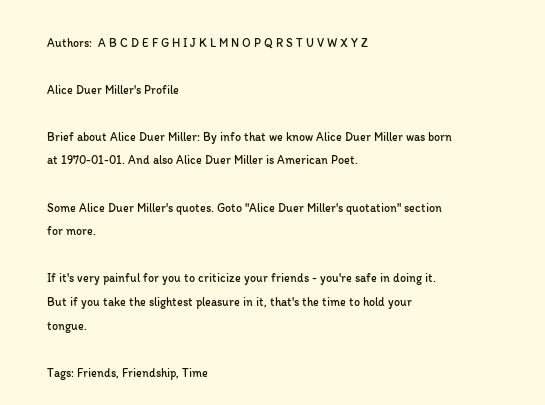Authors:  A B C D E F G H I J K L M N O P Q R S T U V W X Y Z

Alice Duer Miller's Profile

Brief about Alice Duer Miller: By info that we know Alice Duer Miller was born at 1970-01-01. And also Alice Duer Miller is American Poet.

Some Alice Duer Miller's quotes. Goto "Alice Duer Miller's quotation" section for more.

If it's very painful for you to criticize your friends - you're safe in doing it. But if you take the slightest pleasure in it, that's the time to hold your tongue.

Tags: Friends, Friendship, Time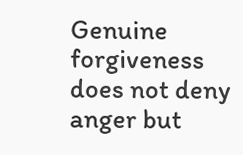Genuine forgiveness does not deny anger but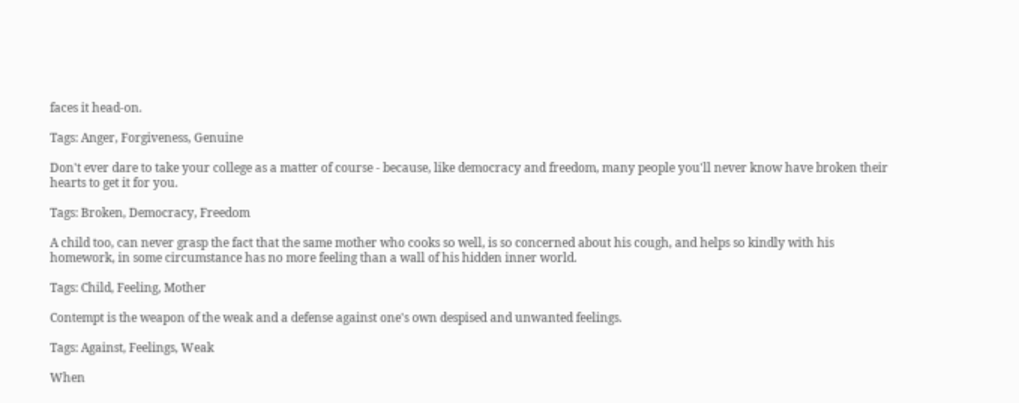faces it head-on.

Tags: Anger, Forgiveness, Genuine

Don't ever dare to take your college as a matter of course - because, like democracy and freedom, many people you'll never know have broken their hearts to get it for you.

Tags: Broken, Democracy, Freedom

A child too, can never grasp the fact that the same mother who cooks so well, is so concerned about his cough, and helps so kindly with his homework, in some circumstance has no more feeling than a wall of his hidden inner world.

Tags: Child, Feeling, Mother

Contempt is the weapon of the weak and a defense against one's own despised and unwanted feelings.

Tags: Against, Feelings, Weak

When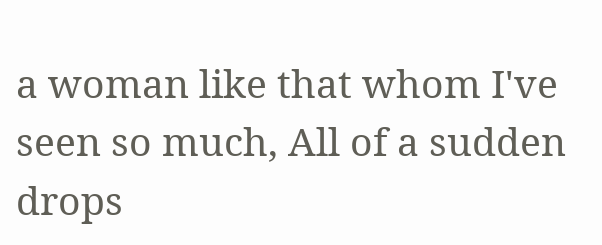a woman like that whom I've seen so much, All of a sudden drops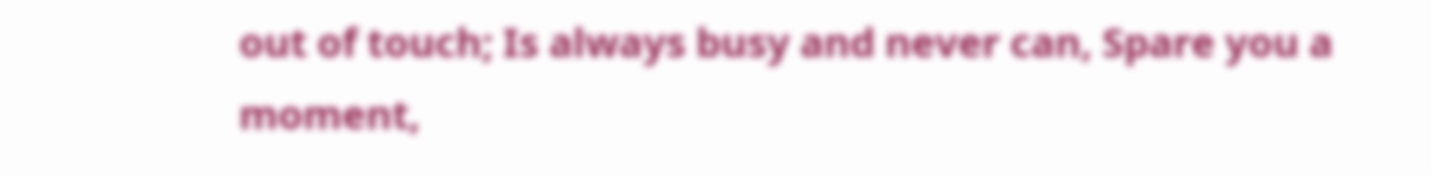out of touch; Is always busy and never can, Spare you a moment,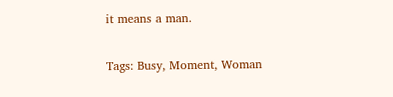it means a man.

Tags: Busy, Moment, Woman